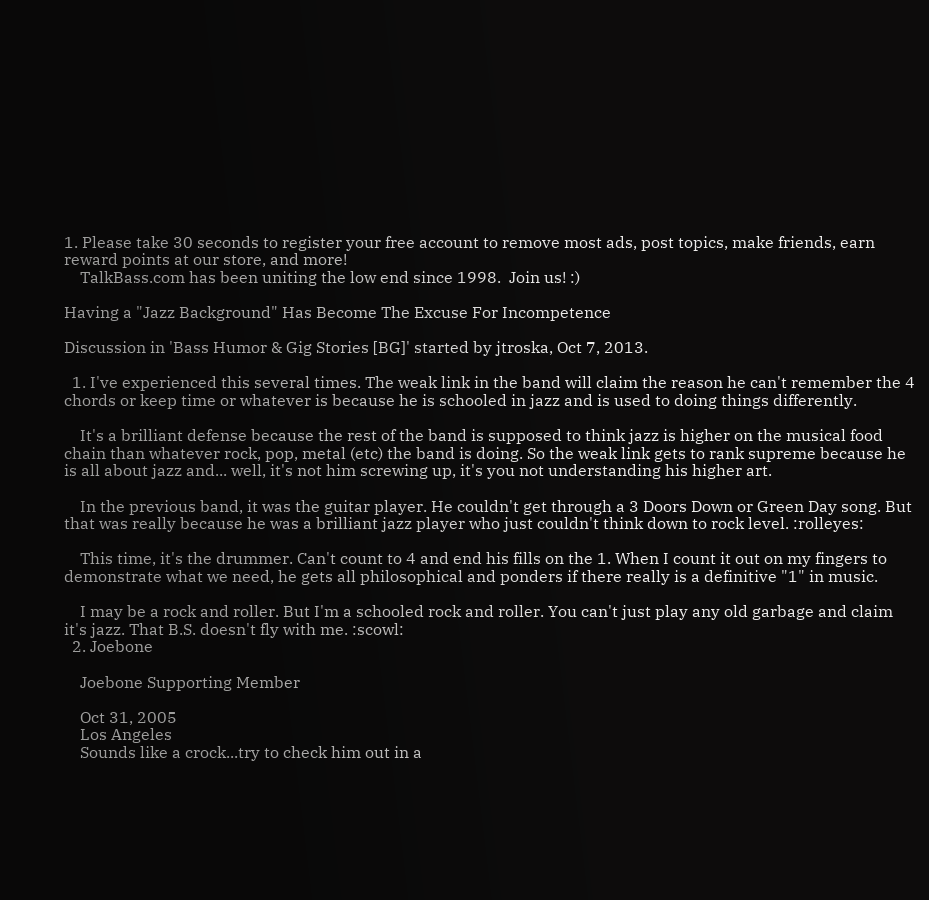1. Please take 30 seconds to register your free account to remove most ads, post topics, make friends, earn reward points at our store, and more!
    TalkBass.com has been uniting the low end since 1998.  Join us! :)

Having a "Jazz Background" Has Become The Excuse For Incompetence

Discussion in 'Bass Humor & Gig Stories [BG]' started by jtroska, Oct 7, 2013.

  1. I've experienced this several times. The weak link in the band will claim the reason he can't remember the 4 chords or keep time or whatever is because he is schooled in jazz and is used to doing things differently.

    It's a brilliant defense because the rest of the band is supposed to think jazz is higher on the musical food chain than whatever rock, pop, metal (etc) the band is doing. So the weak link gets to rank supreme because he is all about jazz and... well, it's not him screwing up, it's you not understanding his higher art.

    In the previous band, it was the guitar player. He couldn't get through a 3 Doors Down or Green Day song. But that was really because he was a brilliant jazz player who just couldn't think down to rock level. :rolleyes:

    This time, it's the drummer. Can't count to 4 and end his fills on the 1. When I count it out on my fingers to demonstrate what we need, he gets all philosophical and ponders if there really is a definitive "1" in music.

    I may be a rock and roller. But I'm a schooled rock and roller. You can't just play any old garbage and claim it's jazz. That B.S. doesn't fly with me. :scowl:
  2. Joebone

    Joebone Supporting Member

    Oct 31, 2005
    Los Angeles
    Sounds like a crock...try to check him out in a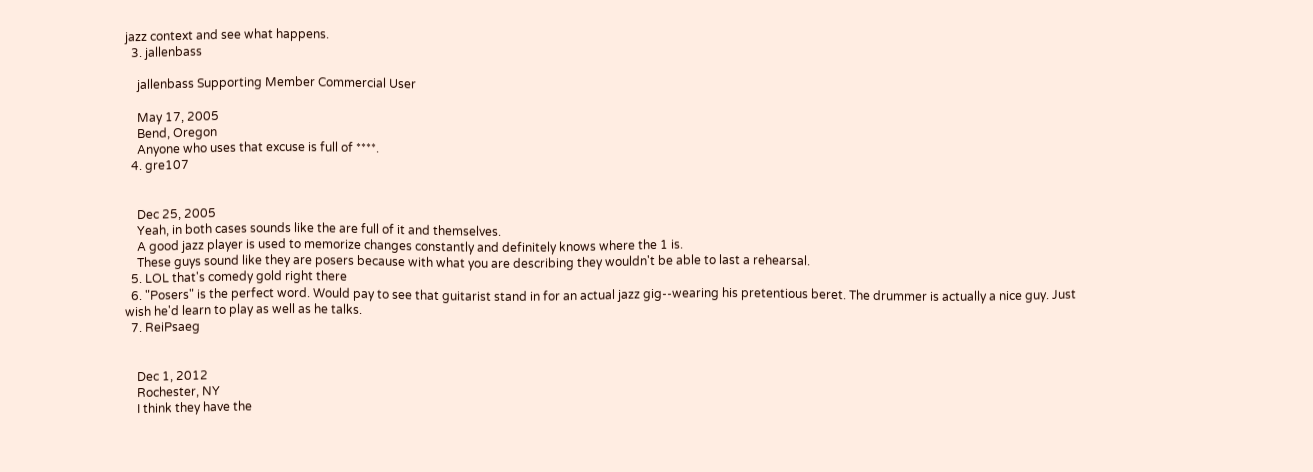jazz context and see what happens.
  3. jallenbass

    jallenbass Supporting Member Commercial User

    May 17, 2005
    Bend, Oregon
    Anyone who uses that excuse is full of ****.
  4. gre107


    Dec 25, 2005
    Yeah, in both cases sounds like the are full of it and themselves.
    A good jazz player is used to memorize changes constantly and definitely knows where the 1 is.
    These guys sound like they are posers because with what you are describing they wouldn't be able to last a rehearsal.
  5. LOL that's comedy gold right there
  6. "Posers" is the perfect word. Would pay to see that guitarist stand in for an actual jazz gig--wearing his pretentious beret. The drummer is actually a nice guy. Just wish he'd learn to play as well as he talks.
  7. ReiPsaeg


    Dec 1, 2012
    Rochester, NY
    I think they have the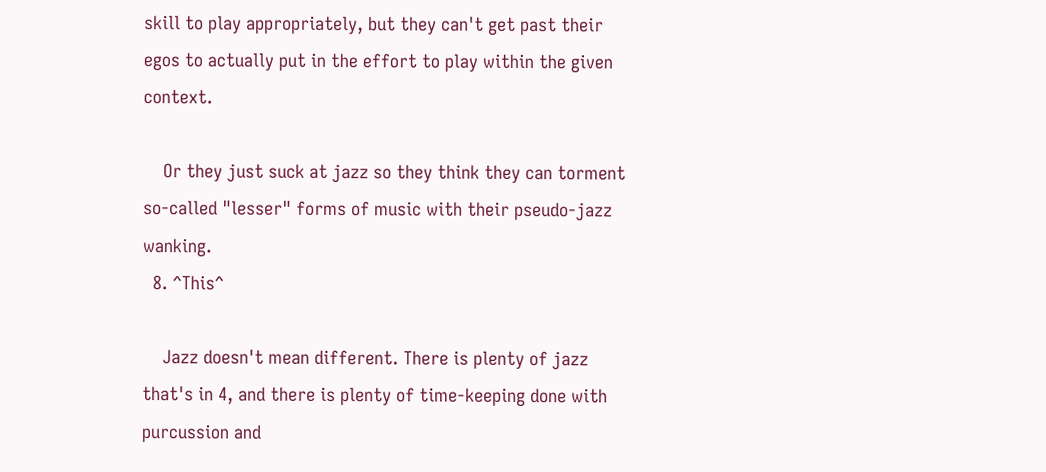skill to play appropriately, but they can't get past their egos to actually put in the effort to play within the given context.

    Or they just suck at jazz so they think they can torment so-called "lesser" forms of music with their pseudo-jazz wanking.
  8. ^This^

    Jazz doesn't mean different. There is plenty of jazz that's in 4, and there is plenty of time-keeping done with purcussion and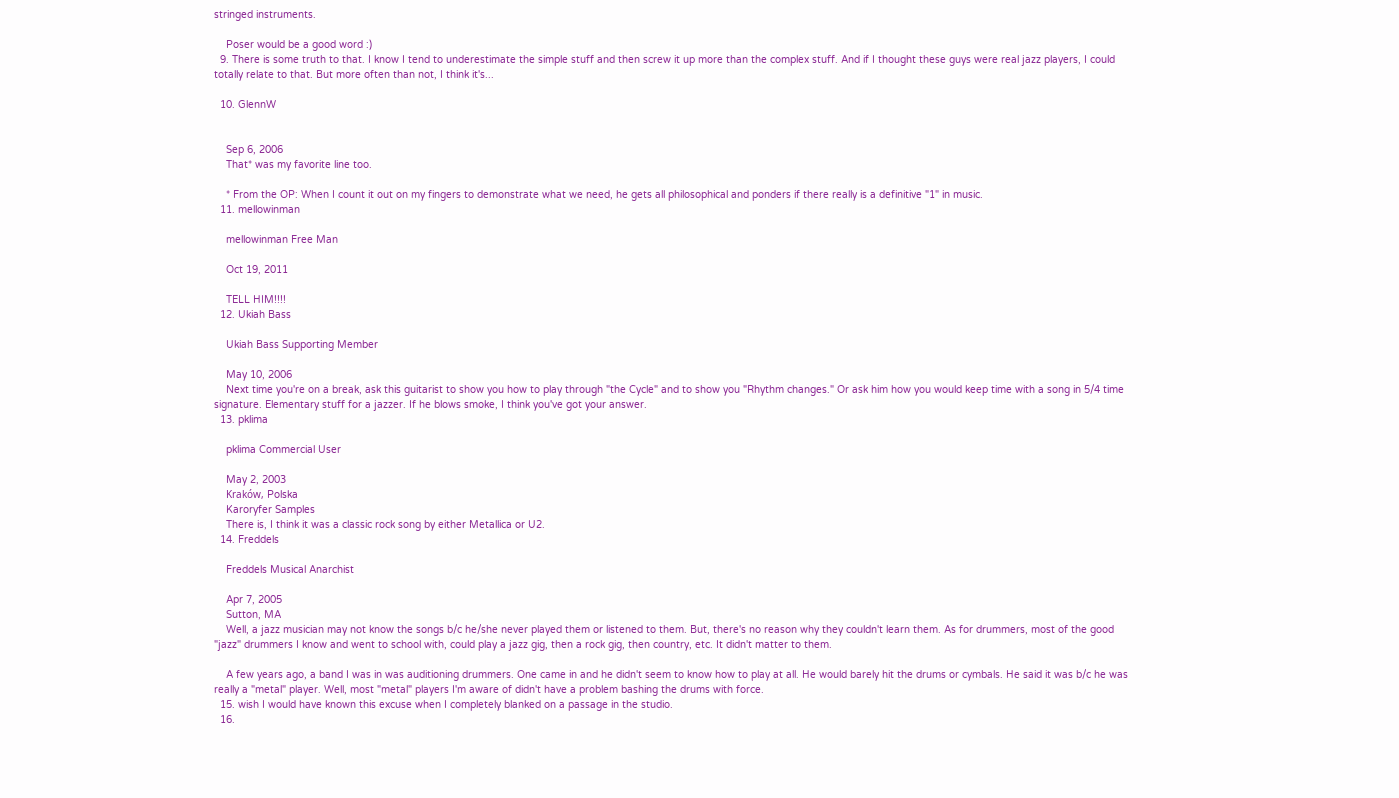stringed instruments.

    Poser would be a good word :)
  9. There is some truth to that. I know I tend to underestimate the simple stuff and then screw it up more than the complex stuff. And if I thought these guys were real jazz players, I could totally relate to that. But more often than not, I think it's...

  10. GlennW


    Sep 6, 2006
    That* was my favorite line too.

    * From the OP: When I count it out on my fingers to demonstrate what we need, he gets all philosophical and ponders if there really is a definitive "1" in music.
  11. mellowinman

    mellowinman Free Man

    Oct 19, 2011

    TELL HIM!!!!
  12. Ukiah Bass

    Ukiah Bass Supporting Member

    May 10, 2006
    Next time you're on a break, ask this guitarist to show you how to play through "the Cycle" and to show you "Rhythm changes." Or ask him how you would keep time with a song in 5/4 time signature. Elementary stuff for a jazzer. If he blows smoke, I think you've got your answer.
  13. pklima

    pklima Commercial User

    May 2, 2003
    Kraków, Polska
    Karoryfer Samples
    There is, I think it was a classic rock song by either Metallica or U2.
  14. Freddels

    Freddels Musical Anarchist

    Apr 7, 2005
    Sutton, MA
    Well, a jazz musician may not know the songs b/c he/she never played them or listened to them. But, there's no reason why they couldn't learn them. As for drummers, most of the good "jazz" drummers I know and went to school with, could play a jazz gig, then a rock gig, then country, etc. It didn't matter to them.

    A few years ago, a band I was in was auditioning drummers. One came in and he didn't seem to know how to play at all. He would barely hit the drums or cymbals. He said it was b/c he was really a "metal" player. Well, most "metal" players I'm aware of didn't have a problem bashing the drums with force.
  15. wish I would have known this excuse when I completely blanked on a passage in the studio.
  16.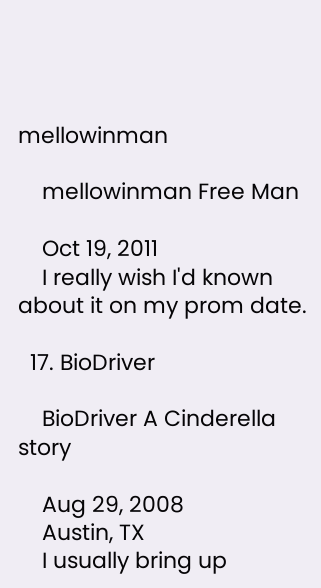mellowinman

    mellowinman Free Man

    Oct 19, 2011
    I really wish I'd known about it on my prom date.

  17. BioDriver

    BioDriver A Cinderella story

    Aug 29, 2008
    Austin, TX
    I usually bring up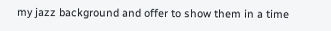my jazz background and offer to show them in a time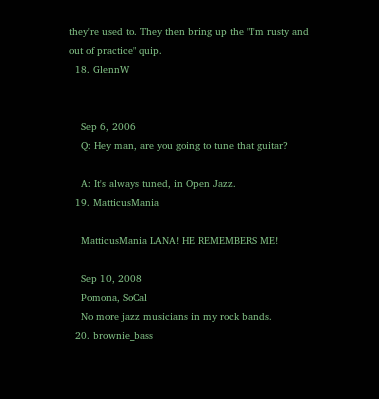they're used to. They then bring up the "I'm rusty and out of practice" quip.
  18. GlennW


    Sep 6, 2006
    Q: Hey man, are you going to tune that guitar?

    A: It's always tuned, in Open Jazz.
  19. MatticusMania

    MatticusMania LANA! HE REMEMBERS ME!

    Sep 10, 2008
    Pomona, SoCal
    No more jazz musicians in my rock bands.
  20. brownie_bass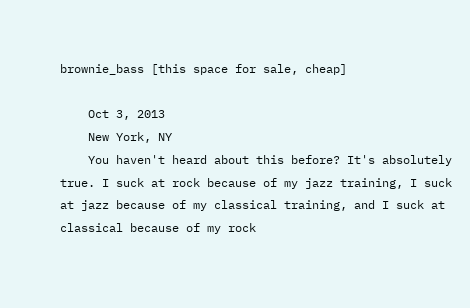brownie_bass [this space for sale, cheap]

    Oct 3, 2013
    New York, NY
    You haven't heard about this before? It's absolutely true. I suck at rock because of my jazz training, I suck at jazz because of my classical training, and I suck at classical because of my rock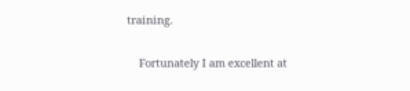training.

    Fortunately I am excellent at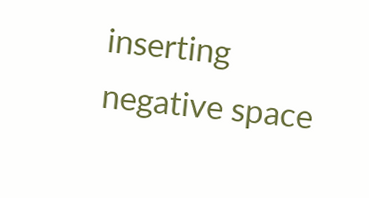inserting negative space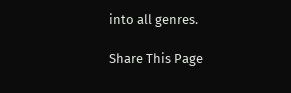into all genres.

Share This Page